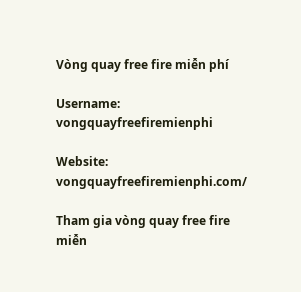Vòng quay free fire miễn phí

Username: vongquayfreefiremienphi

Website: vongquayfreefiremienphi.com/

Tham gia vòng quay free fire miễn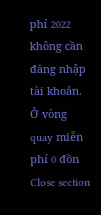phí 2022 không cần đăng nhập tài khoản. Ở vòng quay miễn phí 0 đồn
Close section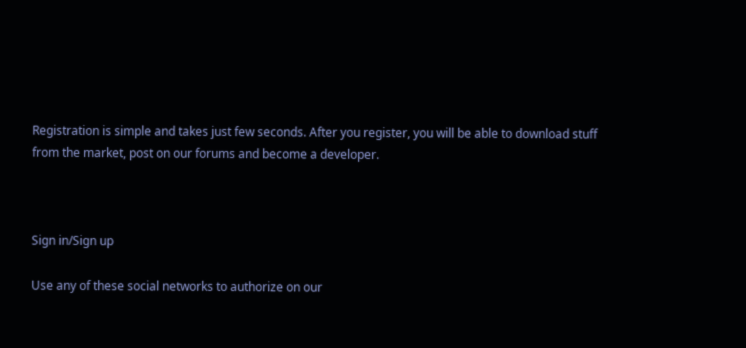Registration is simple and takes just few seconds. After you register, you will be able to download stuff from the market, post on our forums and become a developer.



Sign in/Sign up

Use any of these social networks to authorize on our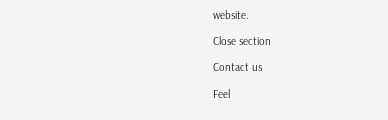website.

Close section

Contact us

Feel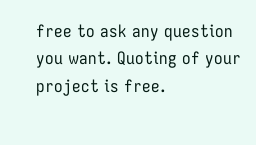free to ask any question you want. Quoting of your project is free.